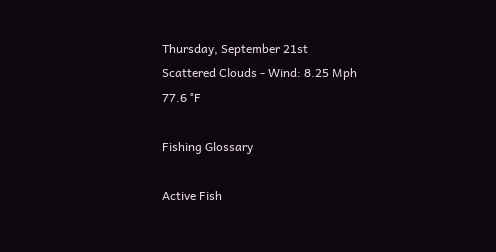Thursday, September 21st
Scattered Clouds - Wind: 8.25 Mph
77.6 °F

Fishing Glossary

Active Fish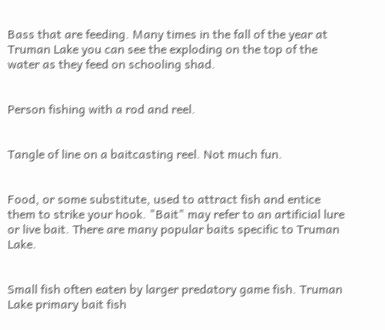Bass that are feeding. Many times in the fall of the year at Truman Lake you can see the exploding on the top of the water as they feed on schooling shad.


Person fishing with a rod and reel.


Tangle of line on a baitcasting reel. Not much fun.


Food, or some substitute, used to attract fish and entice them to strike your hook. "Bait" may refer to an artificial lure or live bait. There are many popular baits specific to Truman Lake.


Small fish often eaten by larger predatory game fish. Truman Lake primary bait fish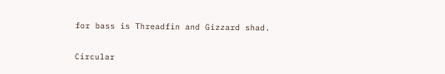for bass is Threadfin and Gizzard shad.


Circular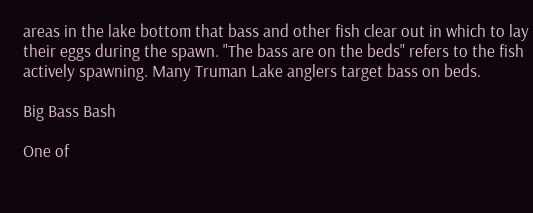areas in the lake bottom that bass and other fish clear out in which to lay their eggs during the spawn. "The bass are on the beds" refers to the fish actively spawning. Many Truman Lake anglers target bass on beds.

Big Bass Bash

One of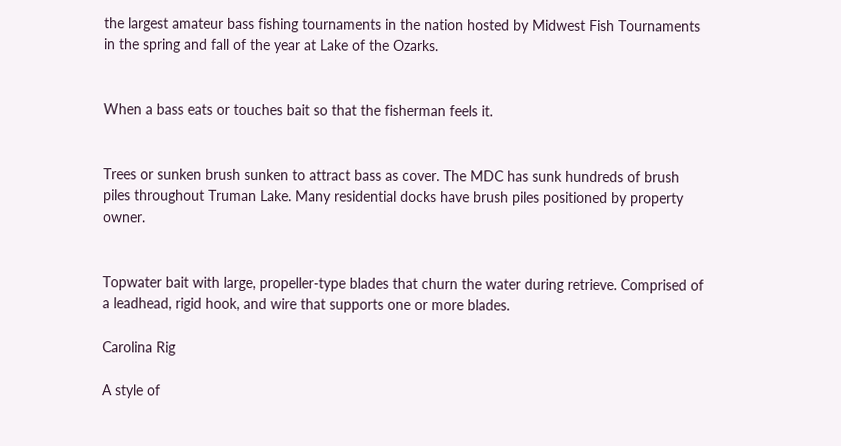the largest amateur bass fishing tournaments in the nation hosted by Midwest Fish Tournaments in the spring and fall of the year at Lake of the Ozarks.


When a bass eats or touches bait so that the fisherman feels it.


Trees or sunken brush sunken to attract bass as cover. The MDC has sunk hundreds of brush piles throughout Truman Lake. Many residential docks have brush piles positioned by property owner.


Topwater bait with large, propeller-type blades that churn the water during retrieve. Comprised of a leadhead, rigid hook, and wire that supports one or more blades.

Carolina Rig

A style of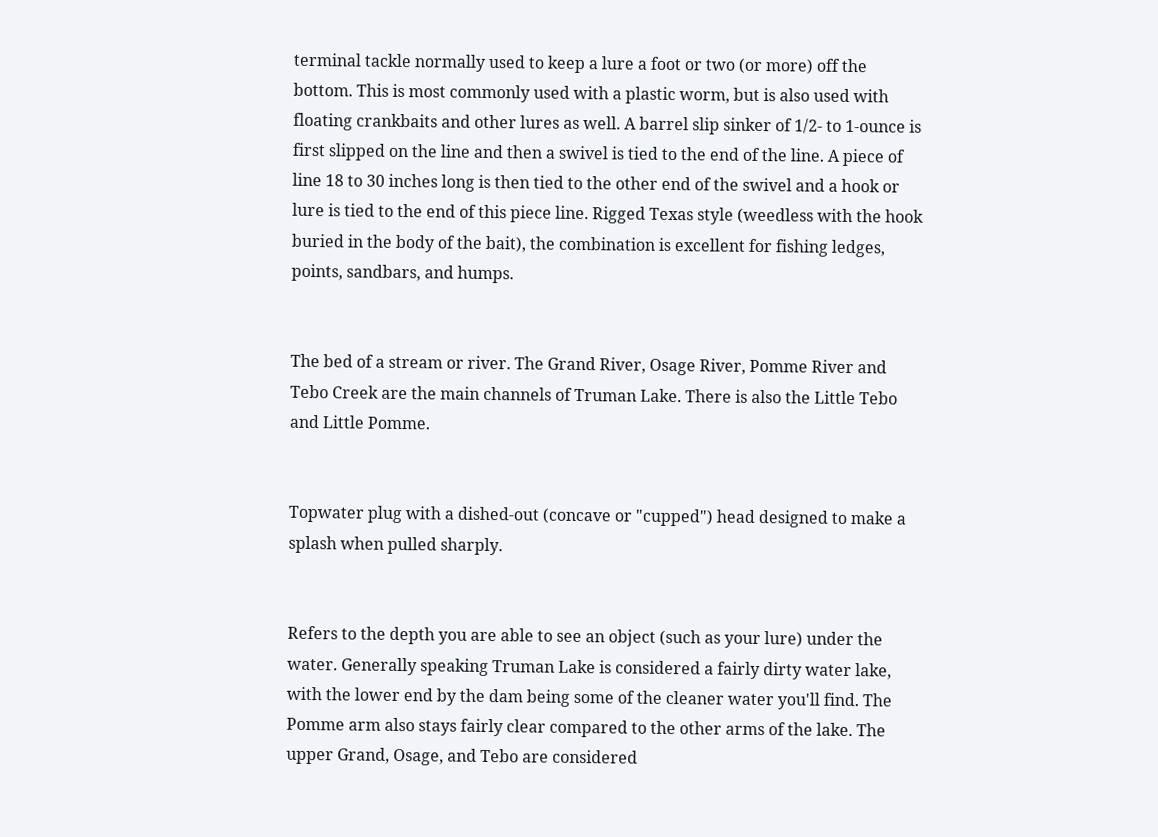terminal tackle normally used to keep a lure a foot or two (or more) off the bottom. This is most commonly used with a plastic worm, but is also used with floating crankbaits and other lures as well. A barrel slip sinker of 1/2- to 1-ounce is first slipped on the line and then a swivel is tied to the end of the line. A piece of line 18 to 30 inches long is then tied to the other end of the swivel and a hook or lure is tied to the end of this piece line. Rigged Texas style (weedless with the hook buried in the body of the bait), the combination is excellent for fishing ledges, points, sandbars, and humps.


The bed of a stream or river. The Grand River, Osage River, Pomme River and Tebo Creek are the main channels of Truman Lake. There is also the Little Tebo and Little Pomme.


Topwater plug with a dished-out (concave or "cupped") head designed to make a splash when pulled sharply.


Refers to the depth you are able to see an object (such as your lure) under the water. Generally speaking Truman Lake is considered a fairly dirty water lake, with the lower end by the dam being some of the cleaner water you'll find. The Pomme arm also stays fairly clear compared to the other arms of the lake. The upper Grand, Osage, and Tebo are considered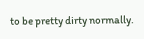to be pretty dirty normally.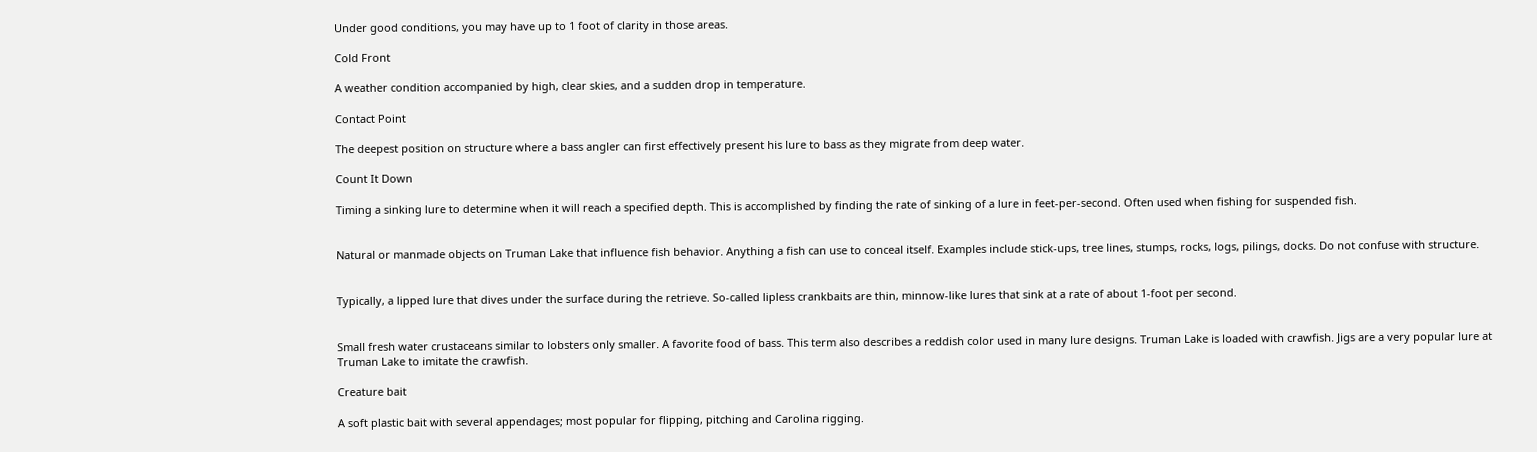Under good conditions, you may have up to 1 foot of clarity in those areas.

Cold Front

A weather condition accompanied by high, clear skies, and a sudden drop in temperature.

Contact Point

The deepest position on structure where a bass angler can first effectively present his lure to bass as they migrate from deep water.

Count It Down

Timing a sinking lure to determine when it will reach a specified depth. This is accomplished by finding the rate of sinking of a lure in feet-per-second. Often used when fishing for suspended fish.


Natural or manmade objects on Truman Lake that influence fish behavior. Anything a fish can use to conceal itself. Examples include stick-ups, tree lines, stumps, rocks, logs, pilings, docks. Do not confuse with structure.


Typically, a lipped lure that dives under the surface during the retrieve. So-called lipless crankbaits are thin, minnow-like lures that sink at a rate of about 1-foot per second.


Small fresh water crustaceans similar to lobsters only smaller. A favorite food of bass. This term also describes a reddish color used in many lure designs. Truman Lake is loaded with crawfish. Jigs are a very popular lure at Truman Lake to imitate the crawfish.

Creature bait

A soft plastic bait with several appendages; most popular for flipping, pitching and Carolina rigging.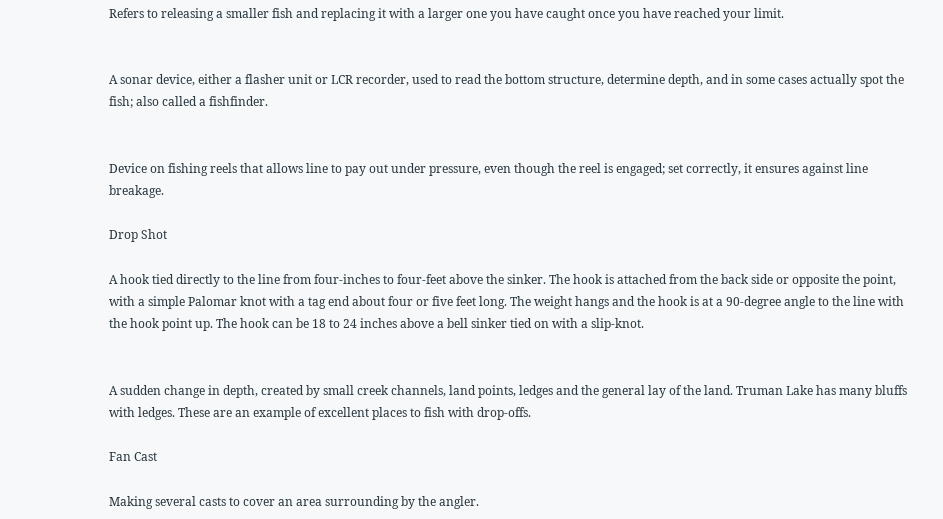Refers to releasing a smaller fish and replacing it with a larger one you have caught once you have reached your limit.


A sonar device, either a flasher unit or LCR recorder, used to read the bottom structure, determine depth, and in some cases actually spot the fish; also called a fishfinder.


Device on fishing reels that allows line to pay out under pressure, even though the reel is engaged; set correctly, it ensures against line breakage.

Drop Shot

A hook tied directly to the line from four-inches to four-feet above the sinker. The hook is attached from the back side or opposite the point, with a simple Palomar knot with a tag end about four or five feet long. The weight hangs and the hook is at a 90-degree angle to the line with the hook point up. The hook can be 18 to 24 inches above a bell sinker tied on with a slip-knot.


A sudden change in depth, created by small creek channels, land points, ledges and the general lay of the land. Truman Lake has many bluffs with ledges. These are an example of excellent places to fish with drop-offs.

Fan Cast

Making several casts to cover an area surrounding by the angler.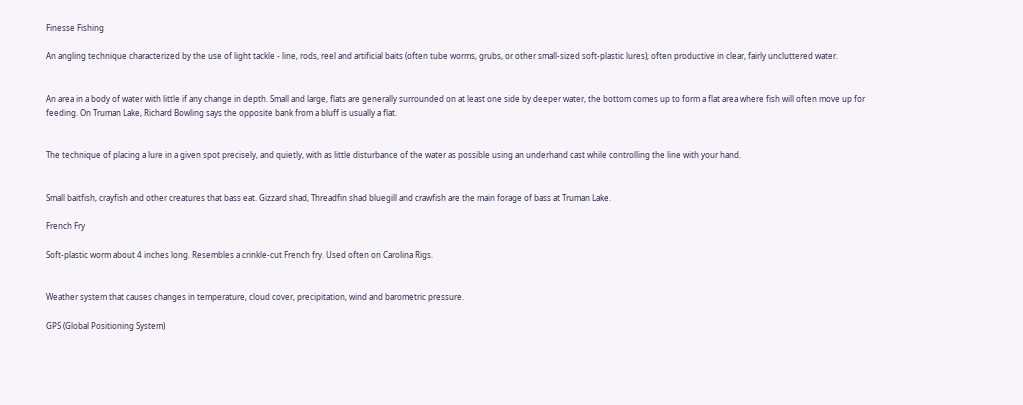Finesse Fishing

An angling technique characterized by the use of light tackle - line, rods, reel and artificial baits (often tube worms, grubs, or other small-sized soft-plastic lures); often productive in clear, fairly uncluttered water.


An area in a body of water with little if any change in depth. Small and large, flats are generally surrounded on at least one side by deeper water, the bottom comes up to form a flat area where fish will often move up for feeding. On Truman Lake, Richard Bowling says the opposite bank from a bluff is usually a flat.


The technique of placing a lure in a given spot precisely, and quietly, with as little disturbance of the water as possible using an underhand cast while controlling the line with your hand.


Small baitfish, crayfish and other creatures that bass eat. Gizzard shad, Threadfin shad bluegill and crawfish are the main forage of bass at Truman Lake.

French Fry

Soft-plastic worm about 4 inches long. Resembles a crinkle-cut French fry. Used often on Carolina Rigs.


Weather system that causes changes in temperature, cloud cover, precipitation, wind and barometric pressure.

GPS (Global Positioning System)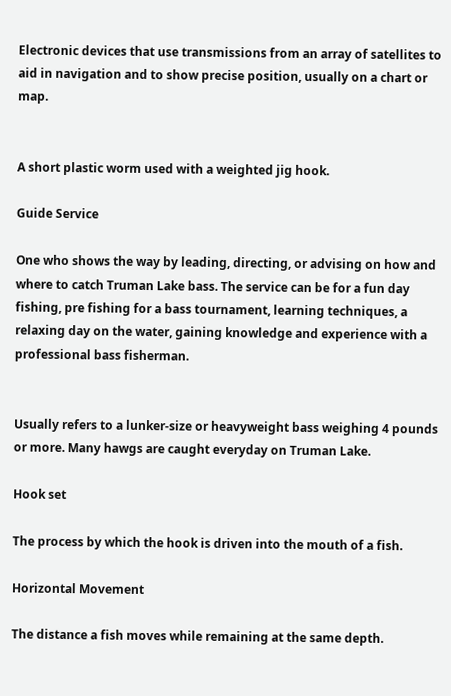Electronic devices that use transmissions from an array of satellites to aid in navigation and to show precise position, usually on a chart or map.


A short plastic worm used with a weighted jig hook.

Guide Service

One who shows the way by leading, directing, or advising on how and where to catch Truman Lake bass. The service can be for a fun day fishing, pre fishing for a bass tournament, learning techniques, a relaxing day on the water, gaining knowledge and experience with a professional bass fisherman.


Usually refers to a lunker-size or heavyweight bass weighing 4 pounds or more. Many hawgs are caught everyday on Truman Lake.

Hook set

The process by which the hook is driven into the mouth of a fish.

Horizontal Movement

The distance a fish moves while remaining at the same depth.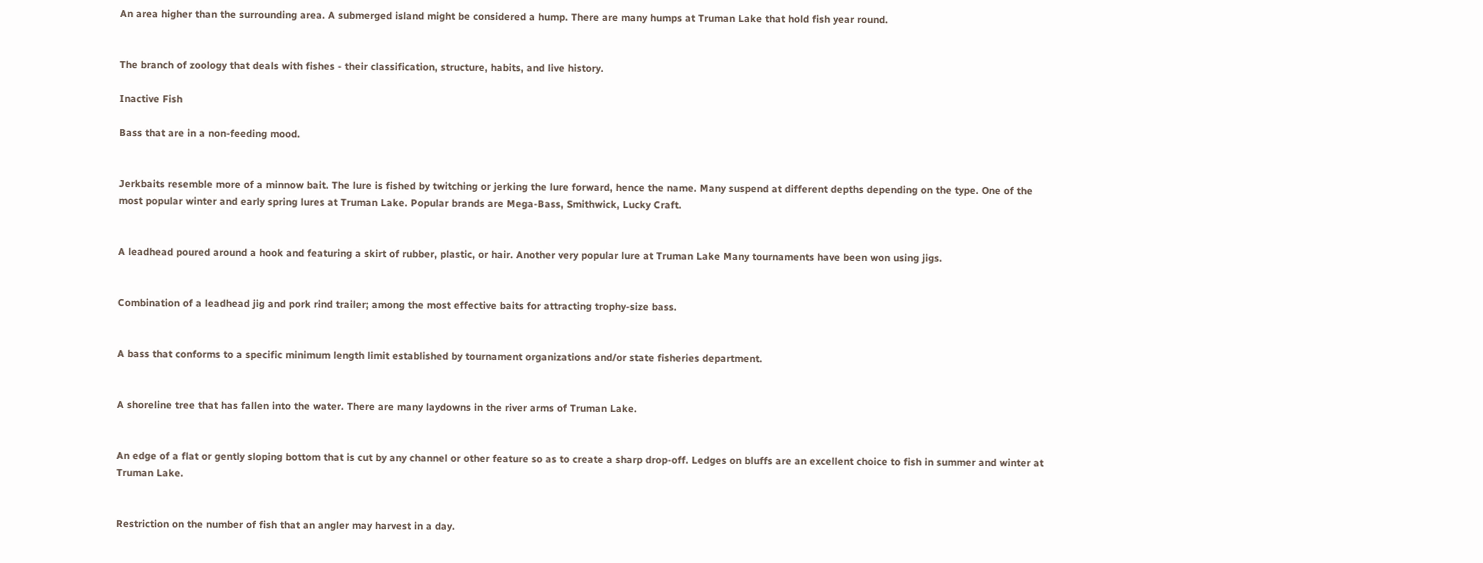An area higher than the surrounding area. A submerged island might be considered a hump. There are many humps at Truman Lake that hold fish year round.


The branch of zoology that deals with fishes - their classification, structure, habits, and live history.

Inactive Fish

Bass that are in a non-feeding mood.


Jerkbaits resemble more of a minnow bait. The lure is fished by twitching or jerking the lure forward, hence the name. Many suspend at different depths depending on the type. One of the most popular winter and early spring lures at Truman Lake. Popular brands are Mega-Bass, Smithwick, Lucky Craft.


A leadhead poured around a hook and featuring a skirt of rubber, plastic, or hair. Another very popular lure at Truman Lake Many tournaments have been won using jigs.


Combination of a leadhead jig and pork rind trailer; among the most effective baits for attracting trophy-size bass.


A bass that conforms to a specific minimum length limit established by tournament organizations and/or state fisheries department.


A shoreline tree that has fallen into the water. There are many laydowns in the river arms of Truman Lake.


An edge of a flat or gently sloping bottom that is cut by any channel or other feature so as to create a sharp drop-off. Ledges on bluffs are an excellent choice to fish in summer and winter at Truman Lake.


Restriction on the number of fish that an angler may harvest in a day.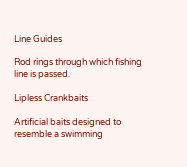Line Guides

Rod rings through which fishing line is passed.

Lipless Crankbaits

Artificial baits designed to resemble a swimming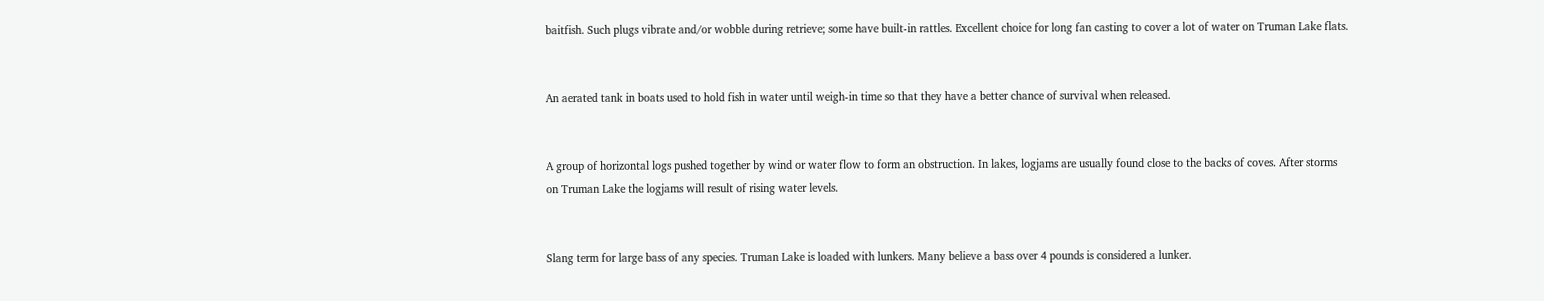baitfish. Such plugs vibrate and/or wobble during retrieve; some have built-in rattles. Excellent choice for long fan casting to cover a lot of water on Truman Lake flats.


An aerated tank in boats used to hold fish in water until weigh-in time so that they have a better chance of survival when released.


A group of horizontal logs pushed together by wind or water flow to form an obstruction. In lakes, logjams are usually found close to the backs of coves. After storms on Truman Lake the logjams will result of rising water levels.


Slang term for large bass of any species. Truman Lake is loaded with lunkers. Many believe a bass over 4 pounds is considered a lunker.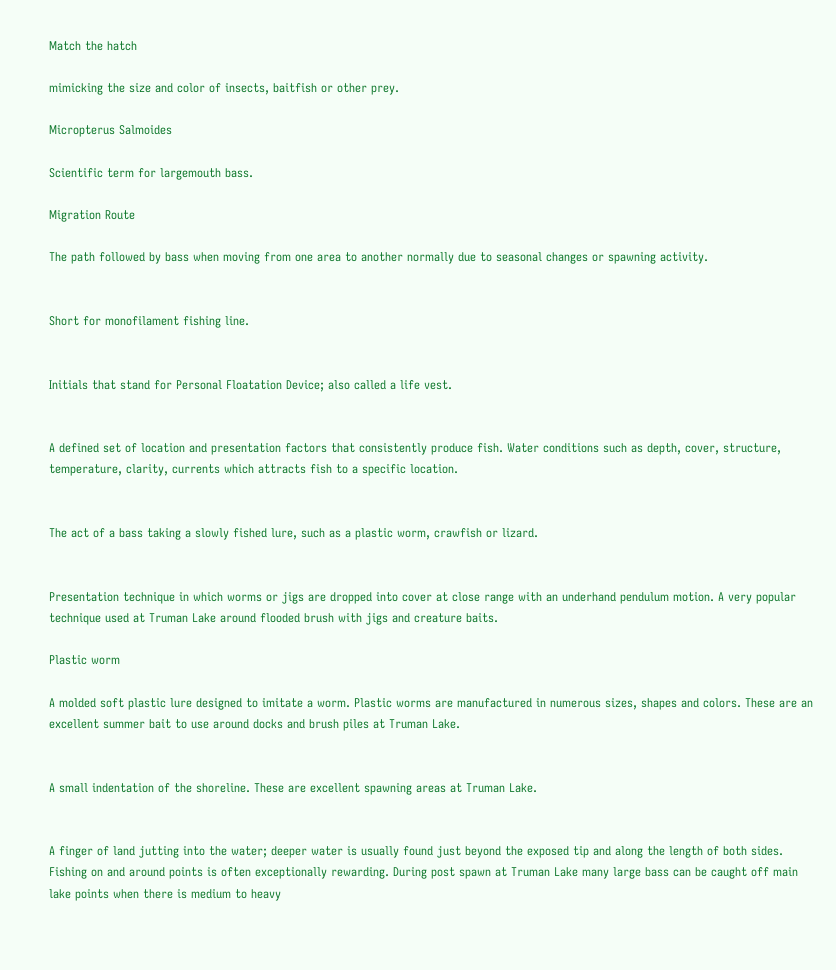Match the hatch

mimicking the size and color of insects, baitfish or other prey.

Micropterus Salmoides

Scientific term for largemouth bass.

Migration Route

The path followed by bass when moving from one area to another normally due to seasonal changes or spawning activity.


Short for monofilament fishing line.


Initials that stand for Personal Floatation Device; also called a life vest.


A defined set of location and presentation factors that consistently produce fish. Water conditions such as depth, cover, structure, temperature, clarity, currents which attracts fish to a specific location.


The act of a bass taking a slowly fished lure, such as a plastic worm, crawfish or lizard.


Presentation technique in which worms or jigs are dropped into cover at close range with an underhand pendulum motion. A very popular technique used at Truman Lake around flooded brush with jigs and creature baits.

Plastic worm

A molded soft plastic lure designed to imitate a worm. Plastic worms are manufactured in numerous sizes, shapes and colors. These are an excellent summer bait to use around docks and brush piles at Truman Lake.


A small indentation of the shoreline. These are excellent spawning areas at Truman Lake.


A finger of land jutting into the water; deeper water is usually found just beyond the exposed tip and along the length of both sides. Fishing on and around points is often exceptionally rewarding. During post spawn at Truman Lake many large bass can be caught off main lake points when there is medium to heavy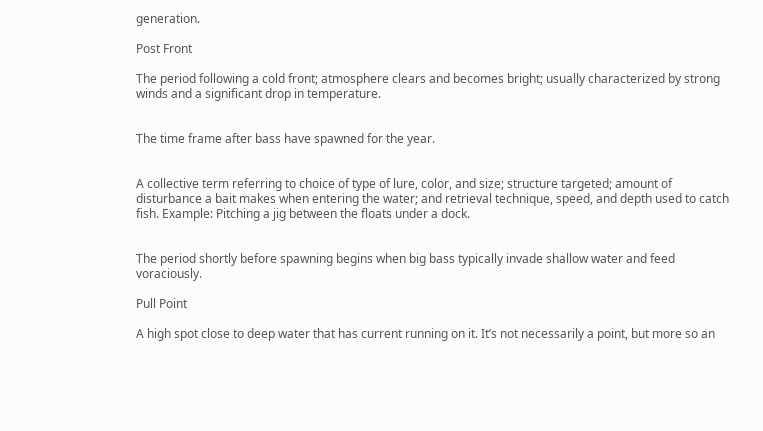generation.

Post Front

The period following a cold front; atmosphere clears and becomes bright; usually characterized by strong winds and a significant drop in temperature.


The time frame after bass have spawned for the year.


A collective term referring to choice of type of lure, color, and size; structure targeted; amount of disturbance a bait makes when entering the water; and retrieval technique, speed, and depth used to catch fish. Example: Pitching a jig between the floats under a dock.


The period shortly before spawning begins when big bass typically invade shallow water and feed voraciously.

Pull Point

A high spot close to deep water that has current running on it. It’s not necessarily a point, but more so an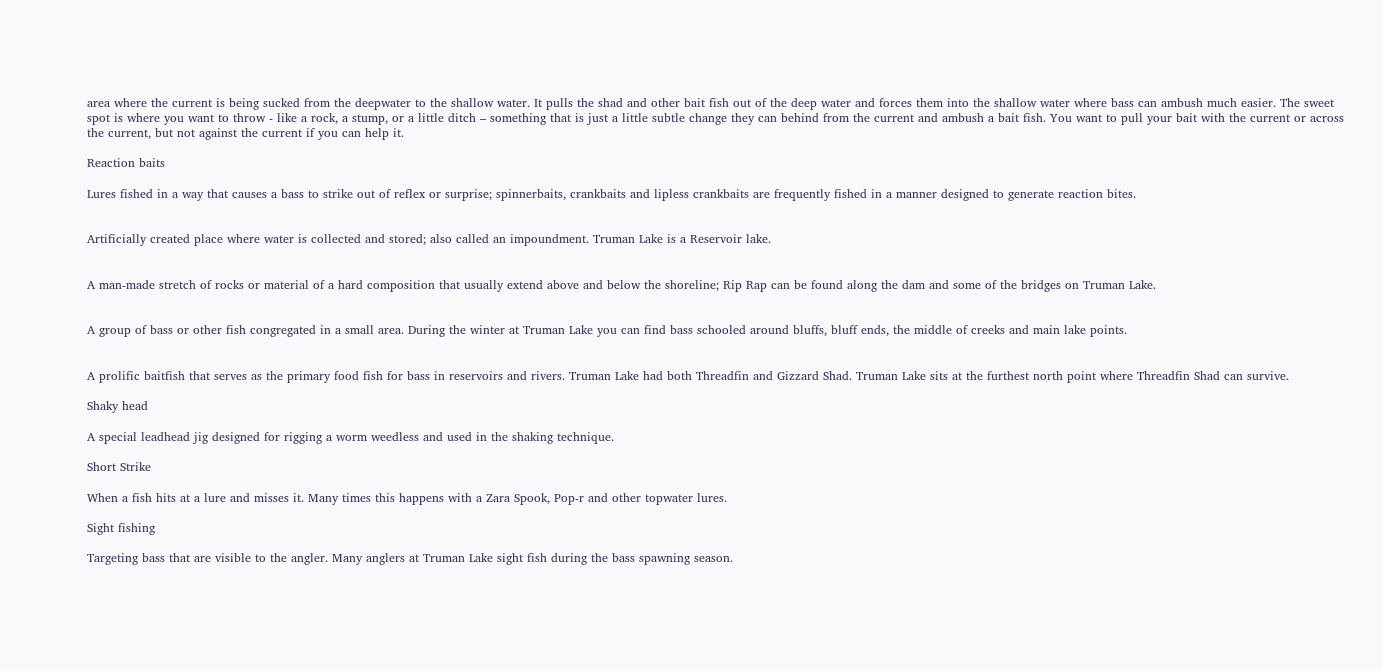area where the current is being sucked from the deepwater to the shallow water. It pulls the shad and other bait fish out of the deep water and forces them into the shallow water where bass can ambush much easier. The sweet spot is where you want to throw - like a rock, a stump, or a little ditch – something that is just a little subtle change they can behind from the current and ambush a bait fish. You want to pull your bait with the current or across the current, but not against the current if you can help it.

Reaction baits

Lures fished in a way that causes a bass to strike out of reflex or surprise; spinnerbaits, crankbaits and lipless crankbaits are frequently fished in a manner designed to generate reaction bites.


Artificially created place where water is collected and stored; also called an impoundment. Truman Lake is a Reservoir lake.


A man-made stretch of rocks or material of a hard composition that usually extend above and below the shoreline; Rip Rap can be found along the dam and some of the bridges on Truman Lake.


A group of bass or other fish congregated in a small area. During the winter at Truman Lake you can find bass schooled around bluffs, bluff ends, the middle of creeks and main lake points.


A prolific baitfish that serves as the primary food fish for bass in reservoirs and rivers. Truman Lake had both Threadfin and Gizzard Shad. Truman Lake sits at the furthest north point where Threadfin Shad can survive.

Shaky head

A special leadhead jig designed for rigging a worm weedless and used in the shaking technique.

Short Strike

When a fish hits at a lure and misses it. Many times this happens with a Zara Spook, Pop-r and other topwater lures.

Sight fishing

Targeting bass that are visible to the angler. Many anglers at Truman Lake sight fish during the bass spawning season.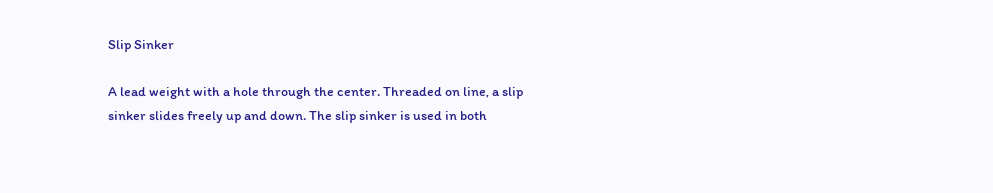Slip Sinker

A lead weight with a hole through the center. Threaded on line, a slip sinker slides freely up and down. The slip sinker is used in both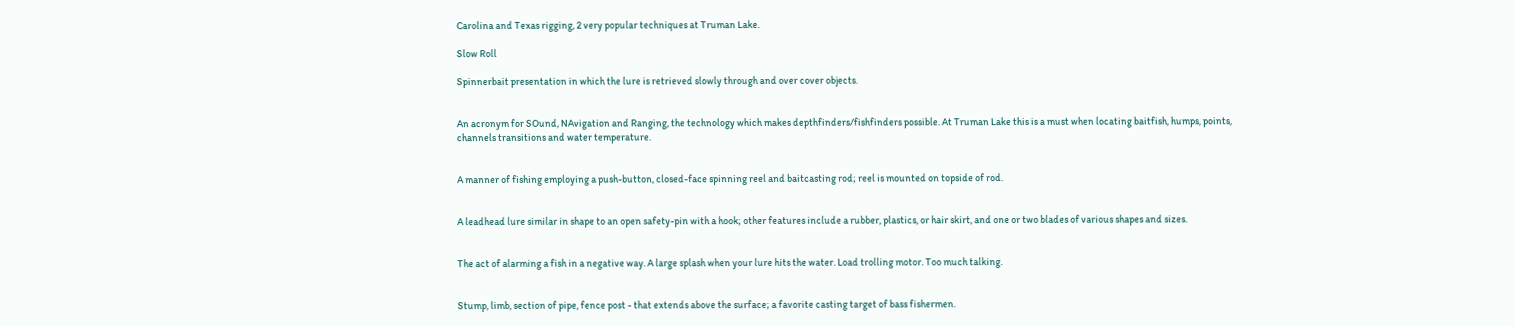Carolina and Texas rigging, 2 very popular techniques at Truman Lake.

Slow Roll

Spinnerbait presentation in which the lure is retrieved slowly through and over cover objects.


An acronym for SOund, NAvigation and Ranging, the technology which makes depthfinders/fishfinders possible. At Truman Lake this is a must when locating baitfish, humps, points, channels transitions and water temperature.


A manner of fishing employing a push-button, closed-face spinning reel and baitcasting rod; reel is mounted on topside of rod.


A leadhead lure similar in shape to an open safety-pin with a hook; other features include a rubber, plastics, or hair skirt, and one or two blades of various shapes and sizes.


The act of alarming a fish in a negative way. A large splash when your lure hits the water. Load trolling motor. Too much talking.


Stump, limb, section of pipe, fence post - that extends above the surface; a favorite casting target of bass fishermen.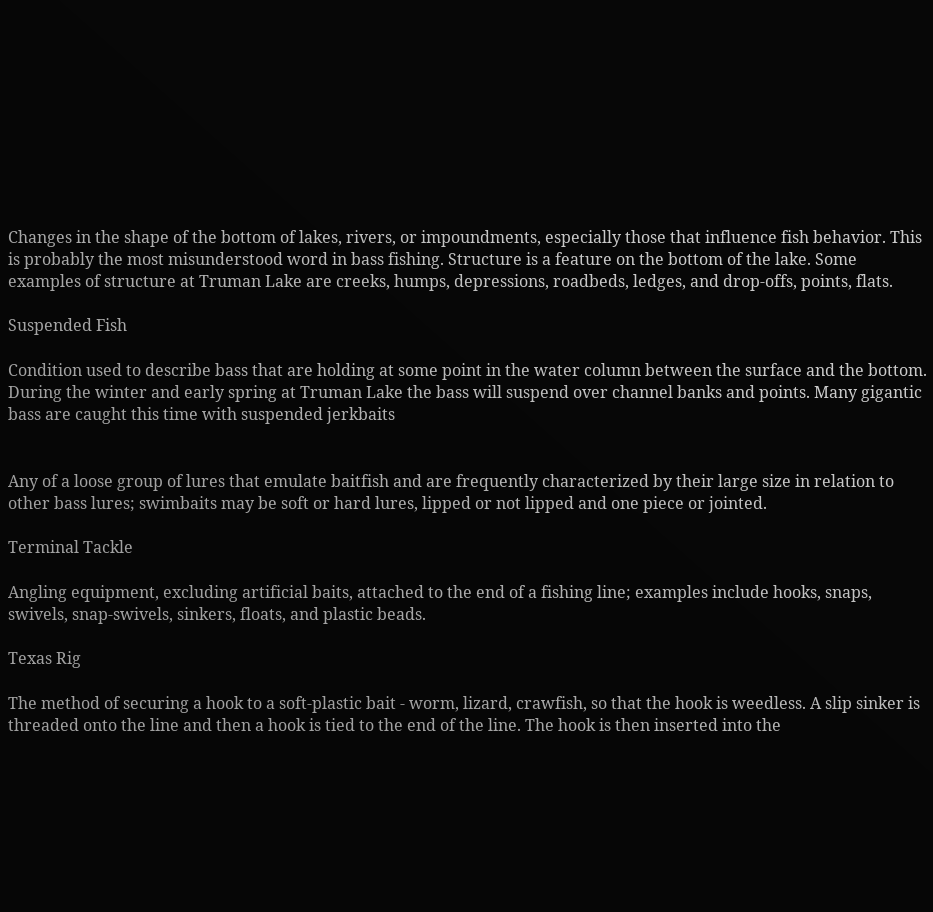Changes in the shape of the bottom of lakes, rivers, or impoundments, especially those that influence fish behavior. This is probably the most misunderstood word in bass fishing. Structure is a feature on the bottom of the lake. Some examples of structure at Truman Lake are creeks, humps, depressions, roadbeds, ledges, and drop-offs, points, flats.

Suspended Fish

Condition used to describe bass that are holding at some point in the water column between the surface and the bottom. During the winter and early spring at Truman Lake the bass will suspend over channel banks and points. Many gigantic bass are caught this time with suspended jerkbaits


Any of a loose group of lures that emulate baitfish and are frequently characterized by their large size in relation to other bass lures; swimbaits may be soft or hard lures, lipped or not lipped and one piece or jointed.

Terminal Tackle

Angling equipment, excluding artificial baits, attached to the end of a fishing line; examples include hooks, snaps, swivels, snap-swivels, sinkers, floats, and plastic beads.

Texas Rig

The method of securing a hook to a soft-plastic bait - worm, lizard, crawfish, so that the hook is weedless. A slip sinker is threaded onto the line and then a hook is tied to the end of the line. The hook is then inserted into the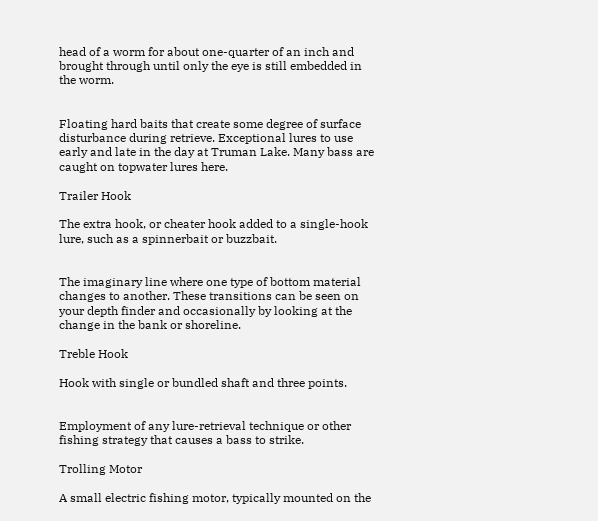head of a worm for about one-quarter of an inch and brought through until only the eye is still embedded in the worm.


Floating hard baits that create some degree of surface disturbance during retrieve. Exceptional lures to use early and late in the day at Truman Lake. Many bass are caught on topwater lures here.

Trailer Hook

The extra hook, or cheater hook added to a single-hook lure, such as a spinnerbait or buzzbait.


The imaginary line where one type of bottom material changes to another. These transitions can be seen on your depth finder and occasionally by looking at the change in the bank or shoreline.

Treble Hook

Hook with single or bundled shaft and three points.


Employment of any lure-retrieval technique or other fishing strategy that causes a bass to strike.

Trolling Motor

A small electric fishing motor, typically mounted on the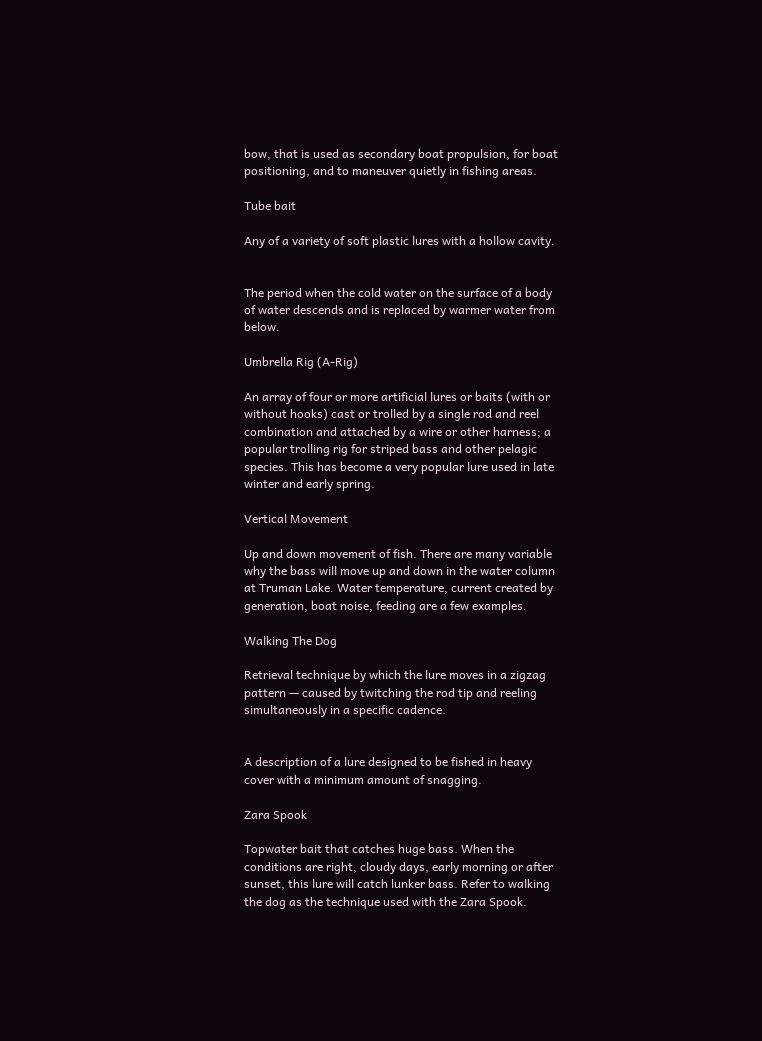bow, that is used as secondary boat propulsion, for boat positioning, and to maneuver quietly in fishing areas.

Tube bait

Any of a variety of soft plastic lures with a hollow cavity.


The period when the cold water on the surface of a body of water descends and is replaced by warmer water from below.

Umbrella Rig (A-Rig)

An array of four or more artificial lures or baits (with or without hooks) cast or trolled by a single rod and reel combination and attached by a wire or other harness; a popular trolling rig for striped bass and other pelagic species. This has become a very popular lure used in late winter and early spring.

Vertical Movement

Up and down movement of fish. There are many variable why the bass will move up and down in the water column at Truman Lake. Water temperature, current created by generation, boat noise, feeding are a few examples.

Walking The Dog

Retrieval technique by which the lure moves in a zigzag pattern — caused by twitching the rod tip and reeling simultaneously in a specific cadence.


A description of a lure designed to be fished in heavy cover with a minimum amount of snagging.

Zara Spook

Topwater bait that catches huge bass. When the conditions are right, cloudy days, early morning or after sunset, this lure will catch lunker bass. Refer to walking the dog as the technique used with the Zara Spook.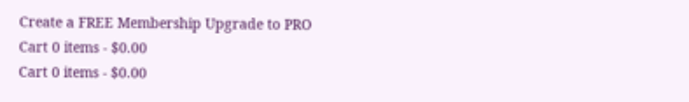Create a FREE Membership Upgrade to PRO
Cart 0 items - $0.00
Cart 0 items - $0.00